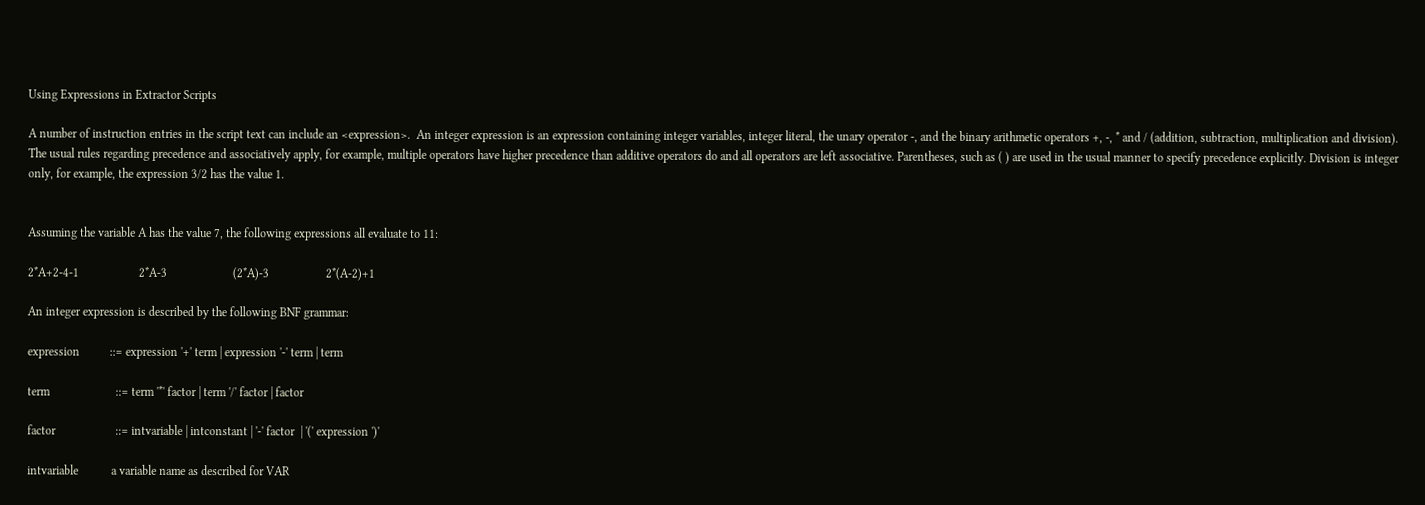Using Expressions in Extractor Scripts

A number of instruction entries in the script text can include an <expression>.  An integer expression is an expression containing integer variables, integer literal, the unary operator -, and the binary arithmetic operators +, -, * and / (addition, subtraction, multiplication and division). The usual rules regarding precedence and associatively apply, for example, multiple operators have higher precedence than additive operators do and all operators are left associative. Parentheses, such as ( ) are used in the usual manner to specify precedence explicitly. Division is integer only, for example, the expression 3/2 has the value 1.


Assuming the variable A has the value 7, the following expressions all evaluate to 11:

2*A+2-4-1                    2*A-3                      (2*A)-3                   2*(A-2)+1

An integer expression is described by the following BNF grammar:

expression          ::= expression '+' term | expression '-' term | term

term                      ::= term '*' factor | term '/' factor | factor

factor                    ::= intvariable | intconstant | '-' factor  | '(' expression ')'

intvariable           a variable name as described for VAR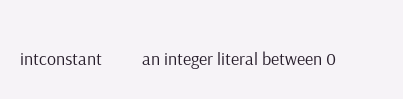intconstant          an integer literal between 0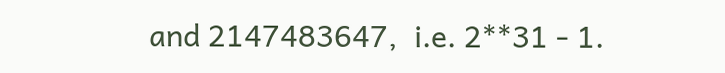and 2147483647,  i.e. 2**31 - 1.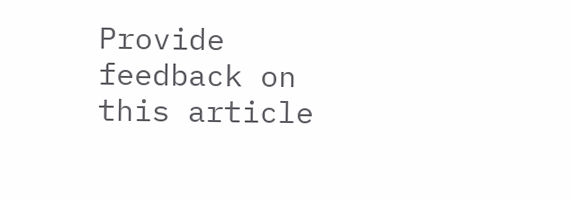Provide feedback on this article